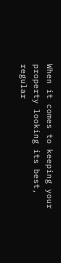When it comes to keeping your property looking its best, regular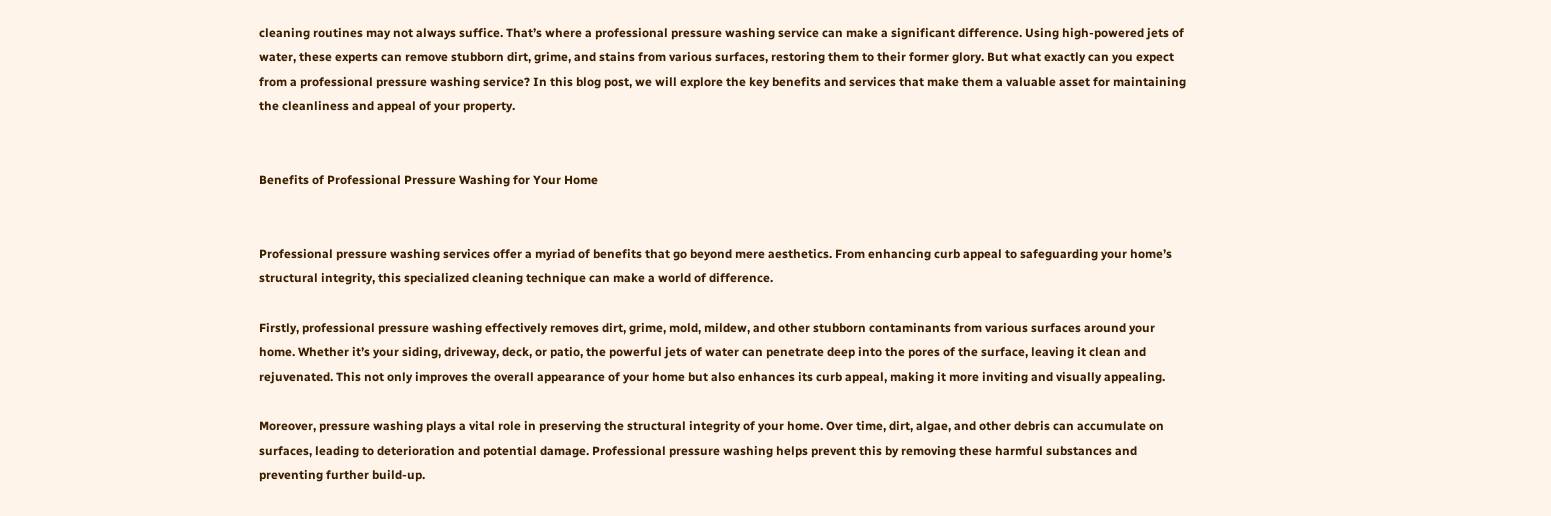cleaning routines may not always suffice. That’s where a professional pressure washing service can make a significant difference. Using high-powered jets of water, these experts can remove stubborn dirt, grime, and stains from various surfaces, restoring them to their former glory. But what exactly can you expect from a professional pressure washing service? In this blog post, we will explore the key benefits and services that make them a valuable asset for maintaining the cleanliness and appeal of your property.


Benefits of Professional Pressure Washing for Your Home


Professional pressure washing services offer a myriad of benefits that go beyond mere aesthetics. From enhancing curb appeal to safeguarding your home’s structural integrity, this specialized cleaning technique can make a world of difference.

Firstly, professional pressure washing effectively removes dirt, grime, mold, mildew, and other stubborn contaminants from various surfaces around your home. Whether it’s your siding, driveway, deck, or patio, the powerful jets of water can penetrate deep into the pores of the surface, leaving it clean and rejuvenated. This not only improves the overall appearance of your home but also enhances its curb appeal, making it more inviting and visually appealing.

Moreover, pressure washing plays a vital role in preserving the structural integrity of your home. Over time, dirt, algae, and other debris can accumulate on surfaces, leading to deterioration and potential damage. Professional pressure washing helps prevent this by removing these harmful substances and preventing further build-up.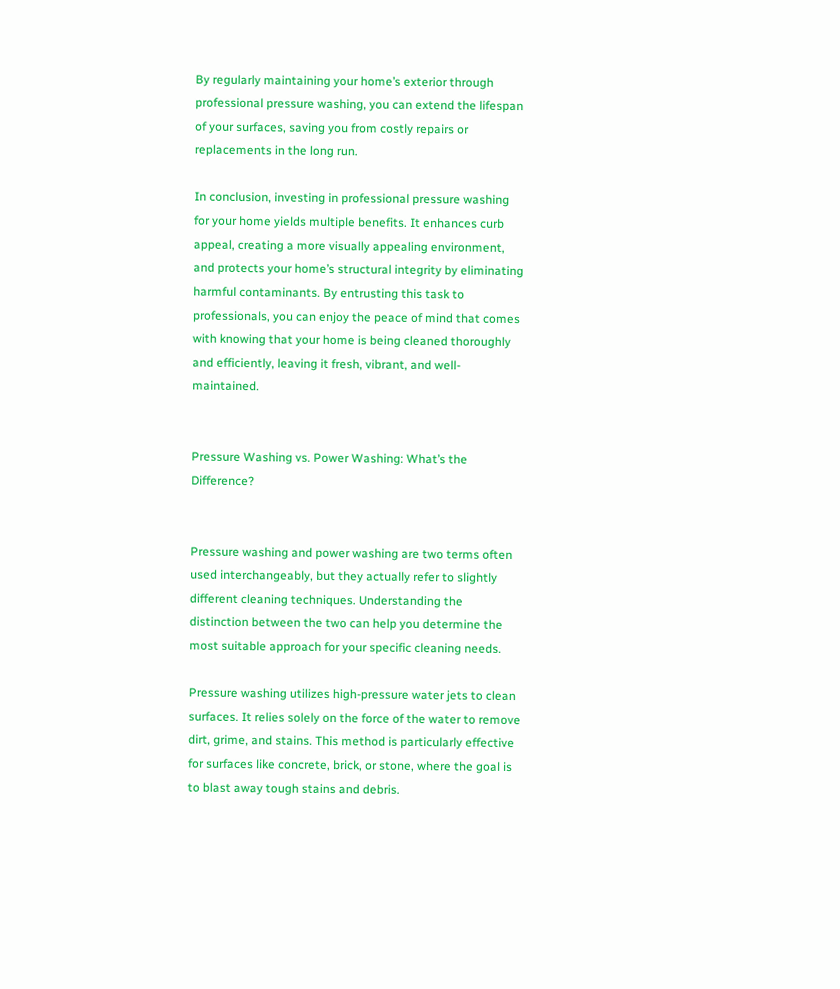By regularly maintaining your home’s exterior through professional pressure washing, you can extend the lifespan of your surfaces, saving you from costly repairs or replacements in the long run.

In conclusion, investing in professional pressure washing for your home yields multiple benefits. It enhances curb appeal, creating a more visually appealing environment, and protects your home’s structural integrity by eliminating harmful contaminants. By entrusting this task to professionals, you can enjoy the peace of mind that comes with knowing that your home is being cleaned thoroughly and efficiently, leaving it fresh, vibrant, and well-maintained.


Pressure Washing vs. Power Washing: What’s the Difference?


Pressure washing and power washing are two terms often used interchangeably, but they actually refer to slightly different cleaning techniques. Understanding the distinction between the two can help you determine the most suitable approach for your specific cleaning needs.

Pressure washing utilizes high-pressure water jets to clean surfaces. It relies solely on the force of the water to remove dirt, grime, and stains. This method is particularly effective for surfaces like concrete, brick, or stone, where the goal is to blast away tough stains and debris.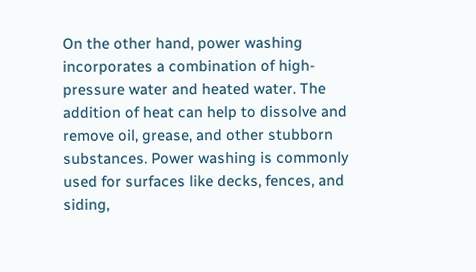On the other hand, power washing incorporates a combination of high-pressure water and heated water. The addition of heat can help to dissolve and remove oil, grease, and other stubborn substances. Power washing is commonly used for surfaces like decks, fences, and siding,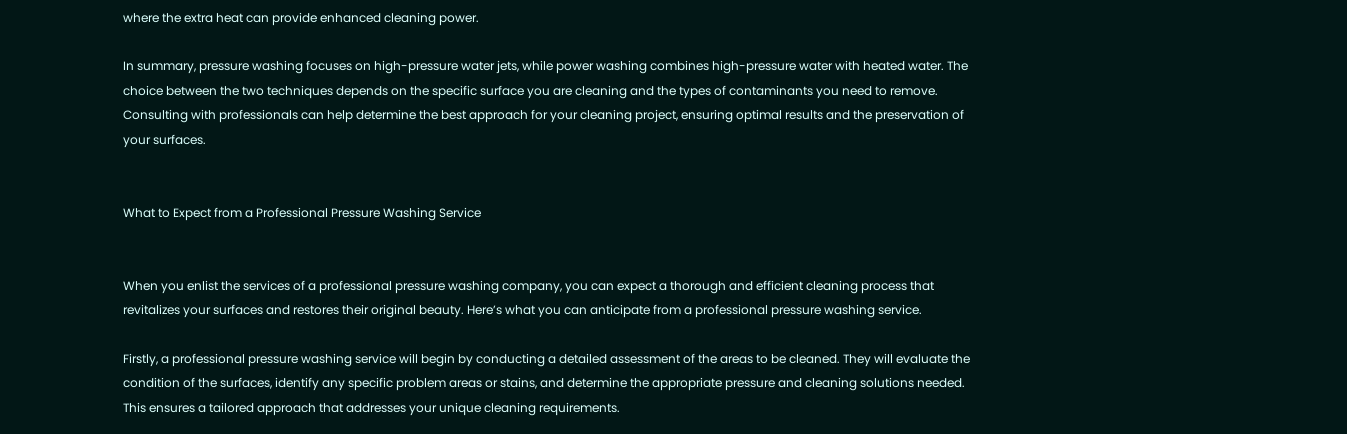where the extra heat can provide enhanced cleaning power.

In summary, pressure washing focuses on high-pressure water jets, while power washing combines high-pressure water with heated water. The choice between the two techniques depends on the specific surface you are cleaning and the types of contaminants you need to remove. Consulting with professionals can help determine the best approach for your cleaning project, ensuring optimal results and the preservation of your surfaces.


What to Expect from a Professional Pressure Washing Service


When you enlist the services of a professional pressure washing company, you can expect a thorough and efficient cleaning process that revitalizes your surfaces and restores their original beauty. Here’s what you can anticipate from a professional pressure washing service.

Firstly, a professional pressure washing service will begin by conducting a detailed assessment of the areas to be cleaned. They will evaluate the condition of the surfaces, identify any specific problem areas or stains, and determine the appropriate pressure and cleaning solutions needed. This ensures a tailored approach that addresses your unique cleaning requirements.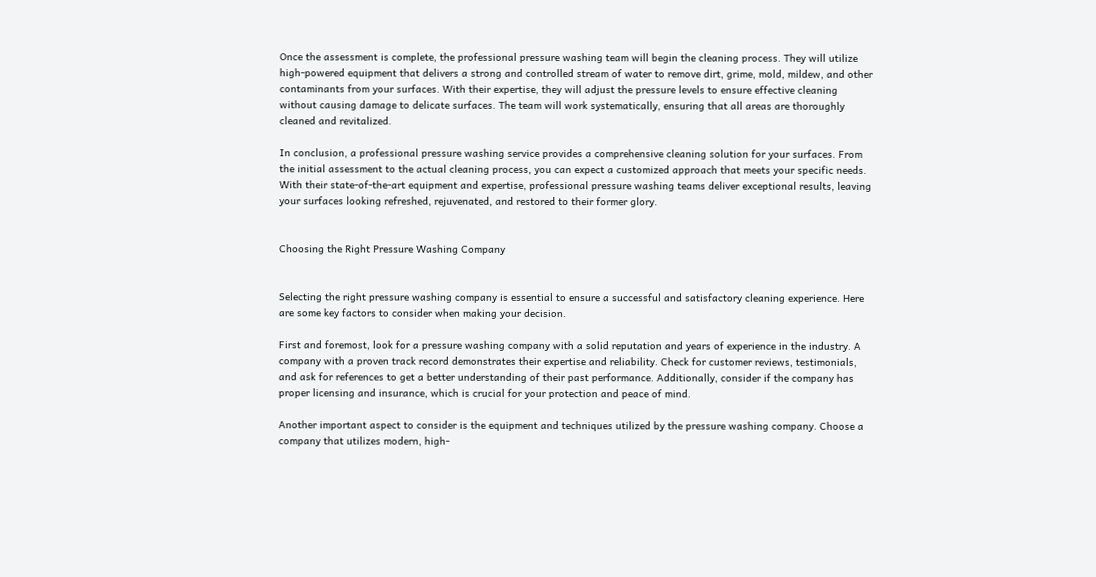Once the assessment is complete, the professional pressure washing team will begin the cleaning process. They will utilize high-powered equipment that delivers a strong and controlled stream of water to remove dirt, grime, mold, mildew, and other contaminants from your surfaces. With their expertise, they will adjust the pressure levels to ensure effective cleaning without causing damage to delicate surfaces. The team will work systematically, ensuring that all areas are thoroughly cleaned and revitalized.

In conclusion, a professional pressure washing service provides a comprehensive cleaning solution for your surfaces. From the initial assessment to the actual cleaning process, you can expect a customized approach that meets your specific needs. With their state-of-the-art equipment and expertise, professional pressure washing teams deliver exceptional results, leaving your surfaces looking refreshed, rejuvenated, and restored to their former glory.


Choosing the Right Pressure Washing Company


Selecting the right pressure washing company is essential to ensure a successful and satisfactory cleaning experience. Here are some key factors to consider when making your decision.

First and foremost, look for a pressure washing company with a solid reputation and years of experience in the industry. A company with a proven track record demonstrates their expertise and reliability. Check for customer reviews, testimonials, and ask for references to get a better understanding of their past performance. Additionally, consider if the company has proper licensing and insurance, which is crucial for your protection and peace of mind.

Another important aspect to consider is the equipment and techniques utilized by the pressure washing company. Choose a company that utilizes modern, high-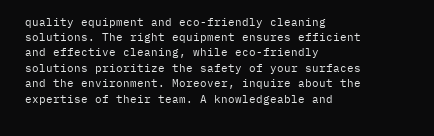quality equipment and eco-friendly cleaning solutions. The right equipment ensures efficient and effective cleaning, while eco-friendly solutions prioritize the safety of your surfaces and the environment. Moreover, inquire about the expertise of their team. A knowledgeable and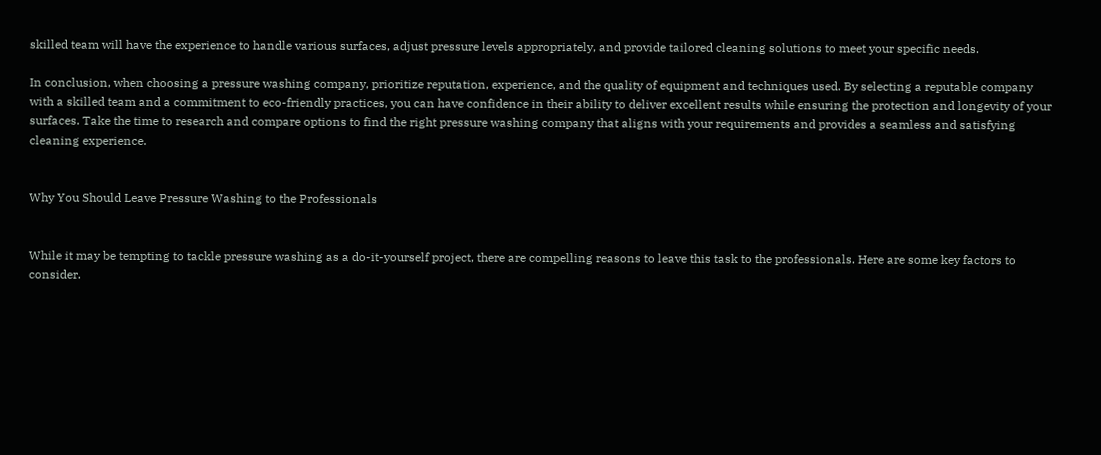skilled team will have the experience to handle various surfaces, adjust pressure levels appropriately, and provide tailored cleaning solutions to meet your specific needs.

In conclusion, when choosing a pressure washing company, prioritize reputation, experience, and the quality of equipment and techniques used. By selecting a reputable company with a skilled team and a commitment to eco-friendly practices, you can have confidence in their ability to deliver excellent results while ensuring the protection and longevity of your surfaces. Take the time to research and compare options to find the right pressure washing company that aligns with your requirements and provides a seamless and satisfying cleaning experience.


Why You Should Leave Pressure Washing to the Professionals


While it may be tempting to tackle pressure washing as a do-it-yourself project, there are compelling reasons to leave this task to the professionals. Here are some key factors to consider.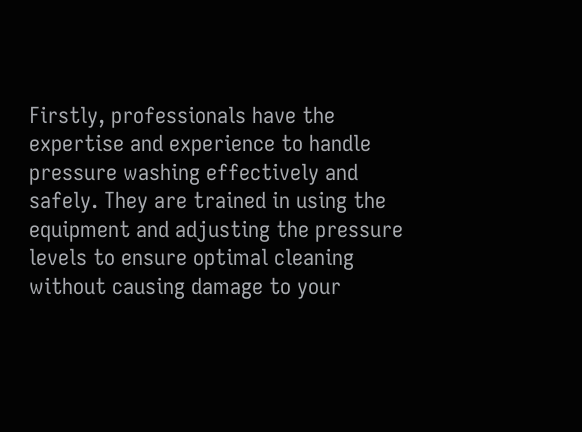Firstly, professionals have the expertise and experience to handle pressure washing effectively and safely. They are trained in using the equipment and adjusting the pressure levels to ensure optimal cleaning without causing damage to your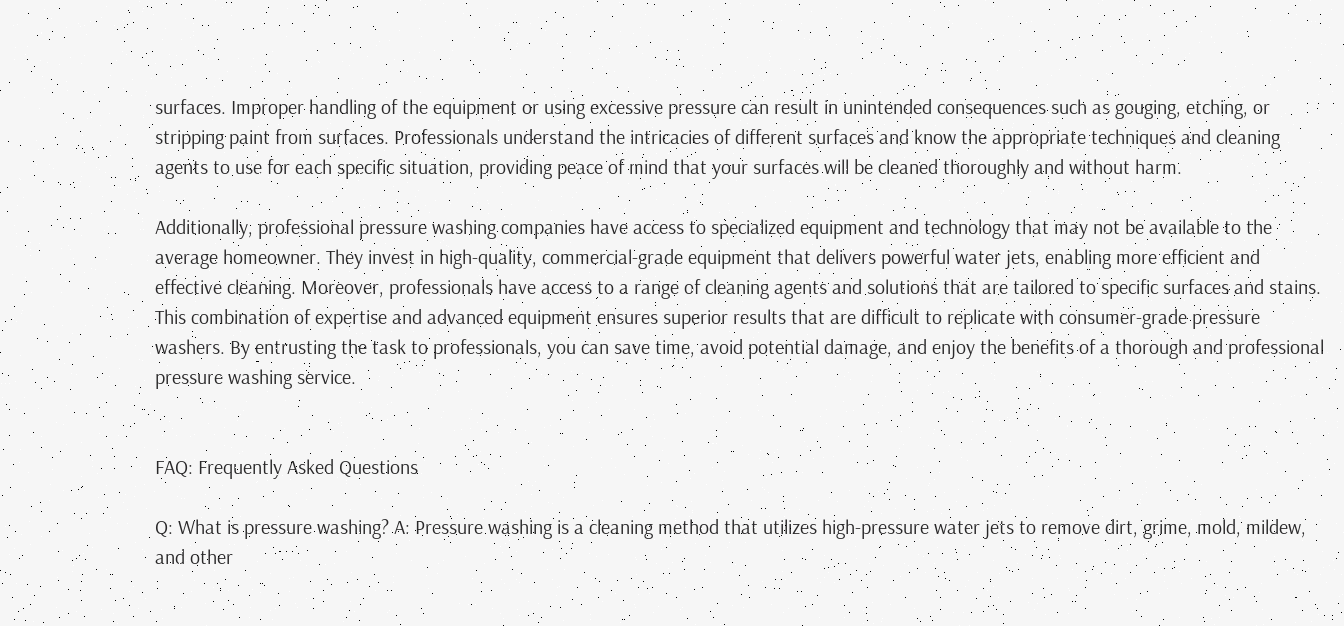surfaces. Improper handling of the equipment or using excessive pressure can result in unintended consequences such as gouging, etching, or stripping paint from surfaces. Professionals understand the intricacies of different surfaces and know the appropriate techniques and cleaning agents to use for each specific situation, providing peace of mind that your surfaces will be cleaned thoroughly and without harm.

Additionally, professional pressure washing companies have access to specialized equipment and technology that may not be available to the average homeowner. They invest in high-quality, commercial-grade equipment that delivers powerful water jets, enabling more efficient and effective cleaning. Moreover, professionals have access to a range of cleaning agents and solutions that are tailored to specific surfaces and stains. This combination of expertise and advanced equipment ensures superior results that are difficult to replicate with consumer-grade pressure washers. By entrusting the task to professionals, you can save time, avoid potential damage, and enjoy the benefits of a thorough and professional pressure washing service.


FAQ: Frequently Asked Questions

Q: What is pressure washing? A: Pressure washing is a cleaning method that utilizes high-pressure water jets to remove dirt, grime, mold, mildew, and other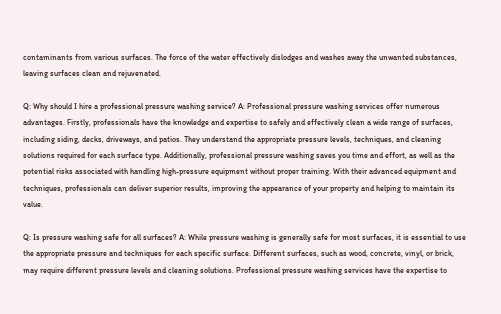contaminants from various surfaces. The force of the water effectively dislodges and washes away the unwanted substances, leaving surfaces clean and rejuvenated.

Q: Why should I hire a professional pressure washing service? A: Professional pressure washing services offer numerous advantages. Firstly, professionals have the knowledge and expertise to safely and effectively clean a wide range of surfaces, including siding, decks, driveways, and patios. They understand the appropriate pressure levels, techniques, and cleaning solutions required for each surface type. Additionally, professional pressure washing saves you time and effort, as well as the potential risks associated with handling high-pressure equipment without proper training. With their advanced equipment and techniques, professionals can deliver superior results, improving the appearance of your property and helping to maintain its value.

Q: Is pressure washing safe for all surfaces? A: While pressure washing is generally safe for most surfaces, it is essential to use the appropriate pressure and techniques for each specific surface. Different surfaces, such as wood, concrete, vinyl, or brick, may require different pressure levels and cleaning solutions. Professional pressure washing services have the expertise to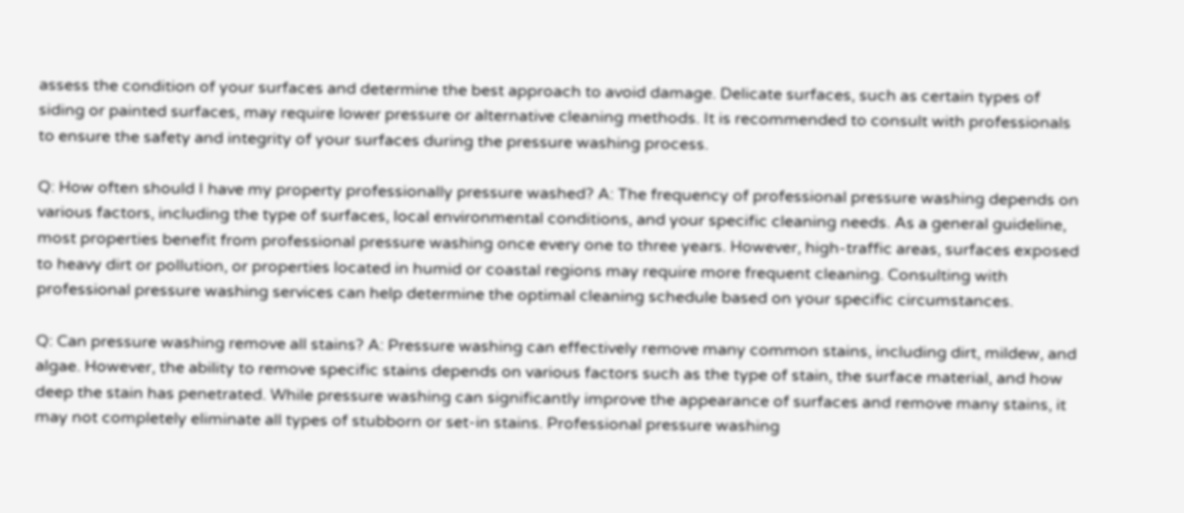assess the condition of your surfaces and determine the best approach to avoid damage. Delicate surfaces, such as certain types of siding or painted surfaces, may require lower pressure or alternative cleaning methods. It is recommended to consult with professionals to ensure the safety and integrity of your surfaces during the pressure washing process.

Q: How often should I have my property professionally pressure washed? A: The frequency of professional pressure washing depends on various factors, including the type of surfaces, local environmental conditions, and your specific cleaning needs. As a general guideline, most properties benefit from professional pressure washing once every one to three years. However, high-traffic areas, surfaces exposed to heavy dirt or pollution, or properties located in humid or coastal regions may require more frequent cleaning. Consulting with professional pressure washing services can help determine the optimal cleaning schedule based on your specific circumstances.

Q: Can pressure washing remove all stains? A: Pressure washing can effectively remove many common stains, including dirt, mildew, and algae. However, the ability to remove specific stains depends on various factors such as the type of stain, the surface material, and how deep the stain has penetrated. While pressure washing can significantly improve the appearance of surfaces and remove many stains, it may not completely eliminate all types of stubborn or set-in stains. Professional pressure washing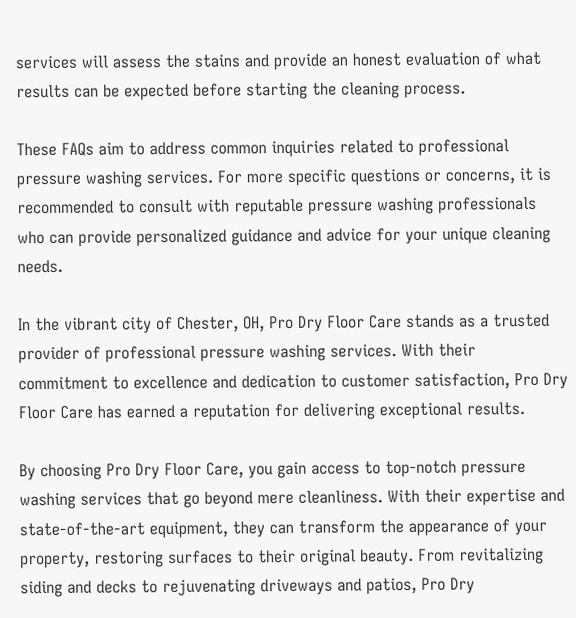services will assess the stains and provide an honest evaluation of what results can be expected before starting the cleaning process.

These FAQs aim to address common inquiries related to professional pressure washing services. For more specific questions or concerns, it is recommended to consult with reputable pressure washing professionals who can provide personalized guidance and advice for your unique cleaning needs.

In the vibrant city of Chester, OH, Pro Dry Floor Care stands as a trusted provider of professional pressure washing services. With their commitment to excellence and dedication to customer satisfaction, Pro Dry Floor Care has earned a reputation for delivering exceptional results.

By choosing Pro Dry Floor Care, you gain access to top-notch pressure washing services that go beyond mere cleanliness. With their expertise and state-of-the-art equipment, they can transform the appearance of your property, restoring surfaces to their original beauty. From revitalizing siding and decks to rejuvenating driveways and patios, Pro Dry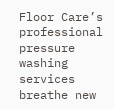Floor Care’s professional pressure washing services breathe new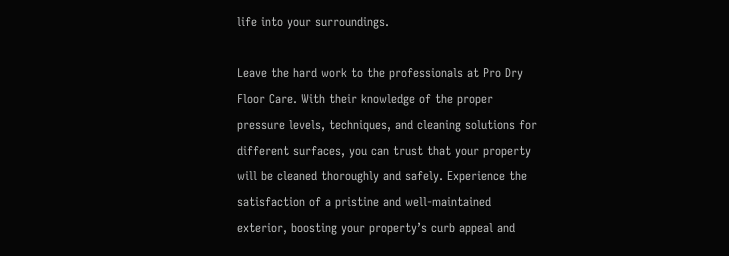life into your surroundings.

Leave the hard work to the professionals at Pro Dry Floor Care. With their knowledge of the proper pressure levels, techniques, and cleaning solutions for different surfaces, you can trust that your property will be cleaned thoroughly and safely. Experience the satisfaction of a pristine and well-maintained exterior, boosting your property’s curb appeal and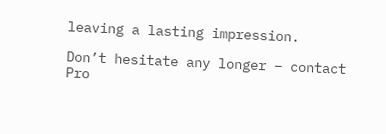leaving a lasting impression.

Don’t hesitate any longer – contact Pro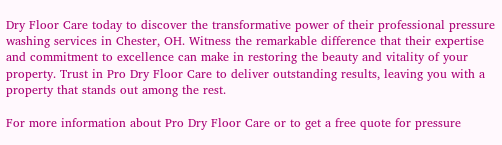Dry Floor Care today to discover the transformative power of their professional pressure washing services in Chester, OH. Witness the remarkable difference that their expertise and commitment to excellence can make in restoring the beauty and vitality of your property. Trust in Pro Dry Floor Care to deliver outstanding results, leaving you with a property that stands out among the rest.

For more information about Pro Dry Floor Care or to get a free quote for pressure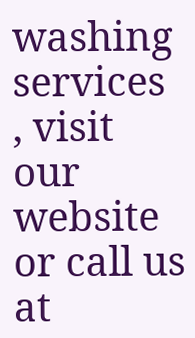washing services , visit our website or call us at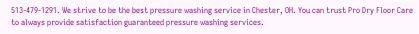513-479-1291. We strive to be the best pressure washing service in Chester, OH. You can trust Pro Dry Floor Care to always provide satisfaction guaranteed pressure washing services.